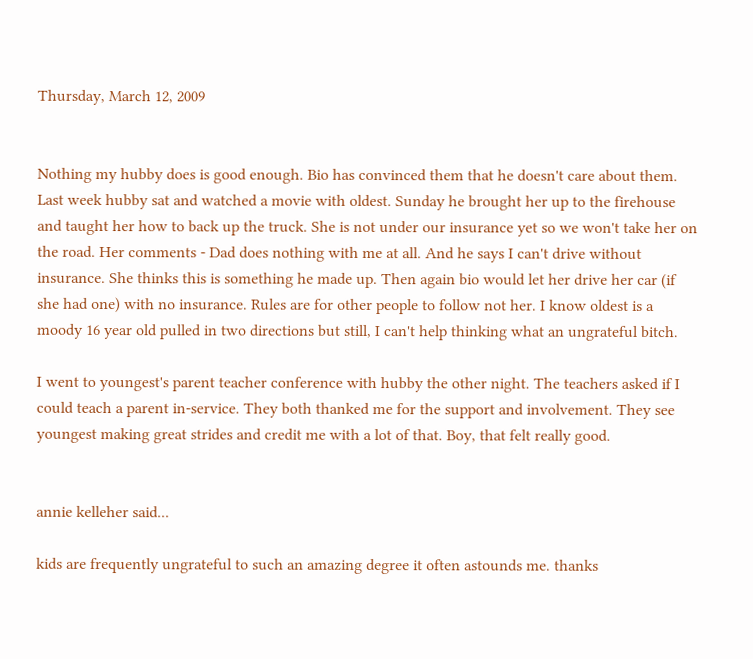Thursday, March 12, 2009


Nothing my hubby does is good enough. Bio has convinced them that he doesn't care about them. Last week hubby sat and watched a movie with oldest. Sunday he brought her up to the firehouse and taught her how to back up the truck. She is not under our insurance yet so we won't take her on the road. Her comments - Dad does nothing with me at all. And he says I can't drive without insurance. She thinks this is something he made up. Then again bio would let her drive her car (if she had one) with no insurance. Rules are for other people to follow not her. I know oldest is a moody 16 year old pulled in two directions but still, I can't help thinking what an ungrateful bitch.

I went to youngest's parent teacher conference with hubby the other night. The teachers asked if I could teach a parent in-service. They both thanked me for the support and involvement. They see youngest making great strides and credit me with a lot of that. Boy, that felt really good.


annie kelleher said...

kids are frequently ungrateful to such an amazing degree it often astounds me. thanks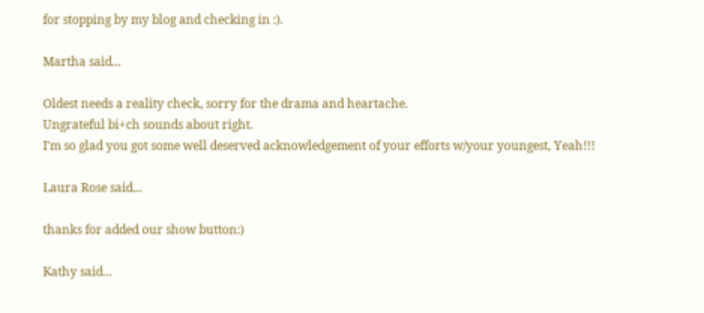for stopping by my blog and checking in :).

Martha said...

Oldest needs a reality check, sorry for the drama and heartache.
Ungrateful bi+ch sounds about right.
I'm so glad you got some well deserved acknowledgement of your efforts w/your youngest, Yeah!!!

Laura Rose said...

thanks for added our show button:)

Kathy said...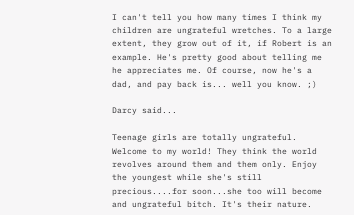I can't tell you how many times I think my children are ungrateful wretches. To a large extent, they grow out of it, if Robert is an example. He's pretty good about telling me he appreciates me. Of course, now he's a dad, and pay back is... well you know. ;)

Darcy said...

Teenage girls are totally ungrateful. Welcome to my world! They think the world revolves around them and them only. Enjoy the youngest while she's still precious....for soon...she too will become and ungrateful bitch. It's their nature.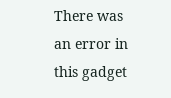There was an error in this gadget